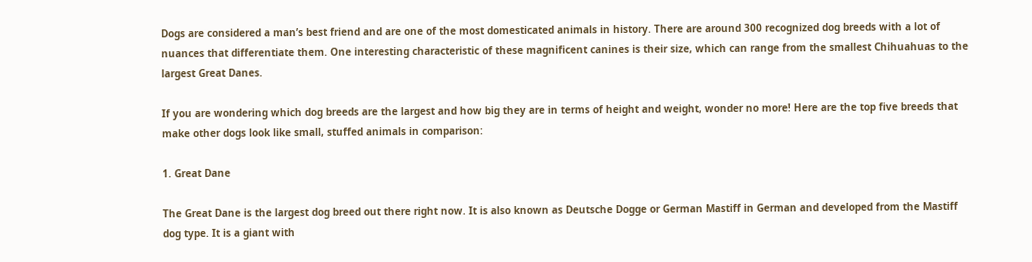Dogs are considered a man’s best friend and are one of the most domesticated animals in history. There are around 300 recognized dog breeds with a lot of nuances that differentiate them. One interesting characteristic of these magnificent canines is their size, which can range from the smallest Chihuahuas to the largest Great Danes.

If you are wondering which dog breeds are the largest and how big they are in terms of height and weight, wonder no more! Here are the top five breeds that make other dogs look like small, stuffed animals in comparison:

1. Great Dane

The Great Dane is the largest dog breed out there right now. It is also known as Deutsche Dogge or German Mastiff in German and developed from the Mastiff dog type. It is a giant with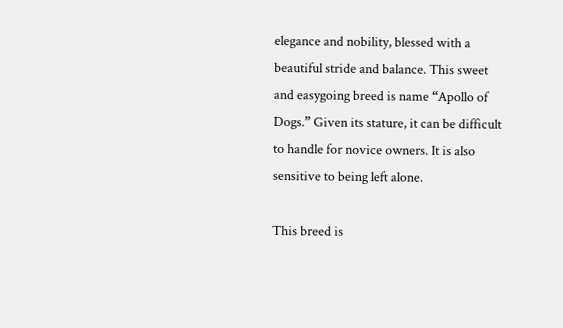elegance and nobility, blessed with a beautiful stride and balance. This sweet and easygoing breed is name “Apollo of Dogs.” Given its stature, it can be difficult to handle for novice owners. It is also sensitive to being left alone.

This breed is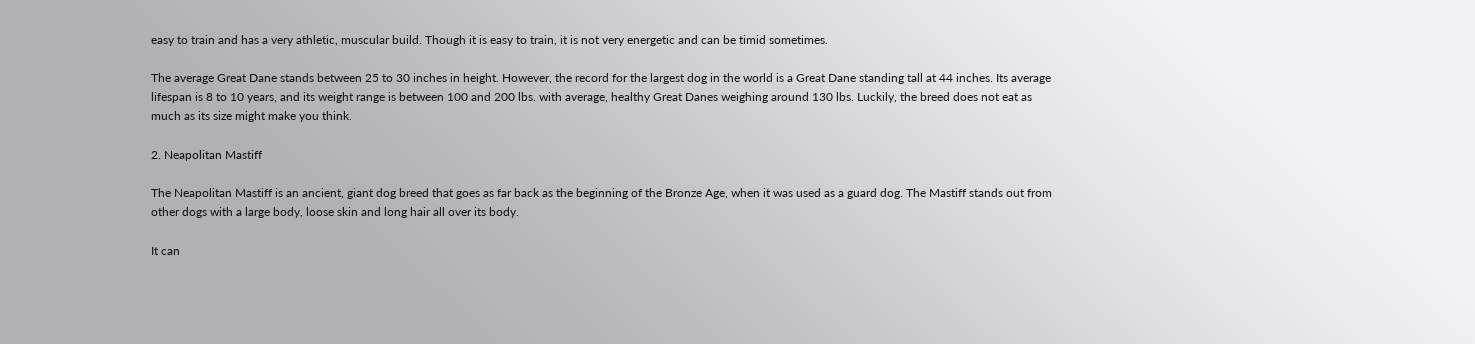easy to train and has a very athletic, muscular build. Though it is easy to train, it is not very energetic and can be timid sometimes.

The average Great Dane stands between 25 to 30 inches in height. However, the record for the largest dog in the world is a Great Dane standing tall at 44 inches. Its average lifespan is 8 to 10 years, and its weight range is between 100 and 200 lbs. with average, healthy Great Danes weighing around 130 lbs. Luckily, the breed does not eat as much as its size might make you think.

2. Neapolitan Mastiff

The Neapolitan Mastiff is an ancient, giant dog breed that goes as far back as the beginning of the Bronze Age, when it was used as a guard dog. The Mastiff stands out from other dogs with a large body, loose skin and long hair all over its body.

It can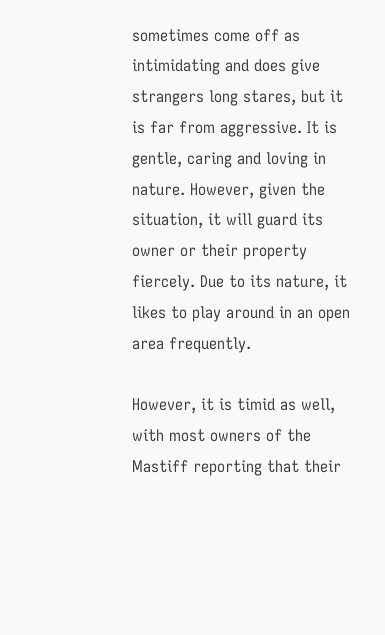sometimes come off as intimidating and does give strangers long stares, but it is far from aggressive. It is gentle, caring and loving in nature. However, given the situation, it will guard its owner or their property fiercely. Due to its nature, it likes to play around in an open area frequently.

However, it is timid as well, with most owners of the Mastiff reporting that their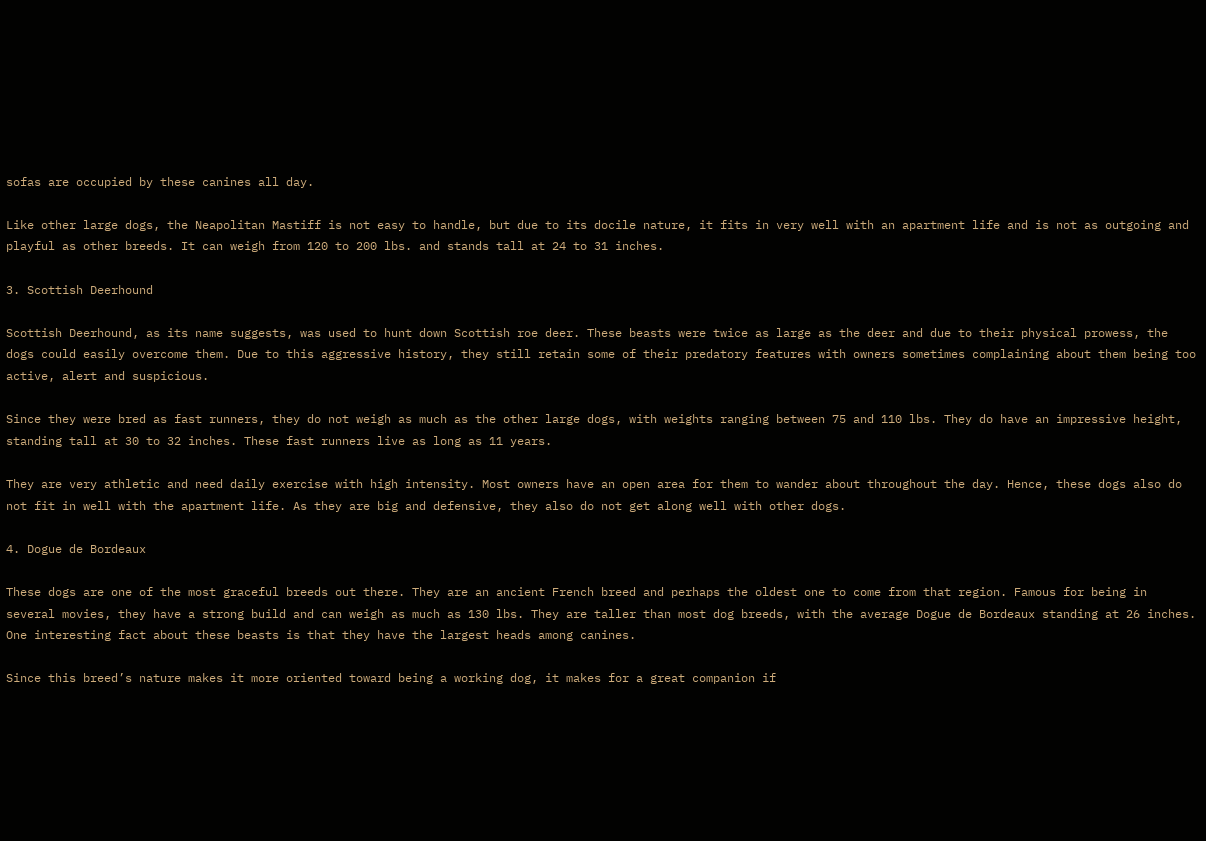sofas are occupied by these canines all day.

Like other large dogs, the Neapolitan Mastiff is not easy to handle, but due to its docile nature, it fits in very well with an apartment life and is not as outgoing and playful as other breeds. It can weigh from 120 to 200 lbs. and stands tall at 24 to 31 inches.

3. Scottish Deerhound

Scottish Deerhound, as its name suggests, was used to hunt down Scottish roe deer. These beasts were twice as large as the deer and due to their physical prowess, the dogs could easily overcome them. Due to this aggressive history, they still retain some of their predatory features with owners sometimes complaining about them being too active, alert and suspicious.

Since they were bred as fast runners, they do not weigh as much as the other large dogs, with weights ranging between 75 and 110 lbs. They do have an impressive height, standing tall at 30 to 32 inches. These fast runners live as long as 11 years.

They are very athletic and need daily exercise with high intensity. Most owners have an open area for them to wander about throughout the day. Hence, these dogs also do not fit in well with the apartment life. As they are big and defensive, they also do not get along well with other dogs.

4. Dogue de Bordeaux

These dogs are one of the most graceful breeds out there. They are an ancient French breed and perhaps the oldest one to come from that region. Famous for being in several movies, they have a strong build and can weigh as much as 130 lbs. They are taller than most dog breeds, with the average Dogue de Bordeaux standing at 26 inches. One interesting fact about these beasts is that they have the largest heads among canines.

Since this breed’s nature makes it more oriented toward being a working dog, it makes for a great companion if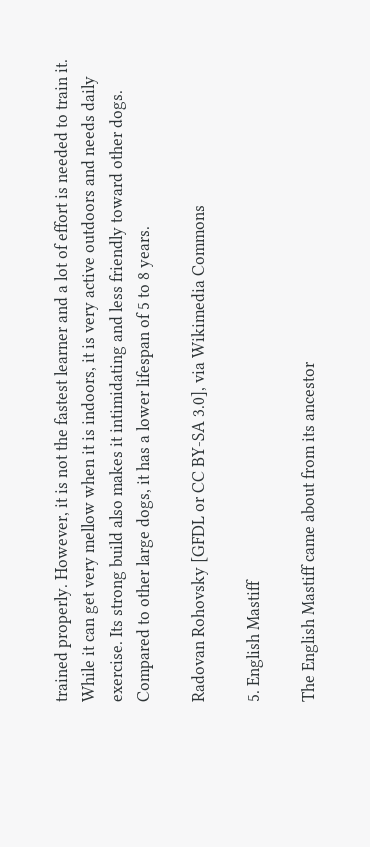trained properly. However, it is not the fastest learner and a lot of effort is needed to train it. While it can get very mellow when it is indoors, it is very active outdoors and needs daily exercise. Its strong build also makes it intimidating and less friendly toward other dogs. Compared to other large dogs, it has a lower lifespan of 5 to 8 years.

Radovan Rohovsky [GFDL or CC BY-SA 3.0], via Wikimedia Commons

5. English Mastiff

The English Mastiff came about from its ancestor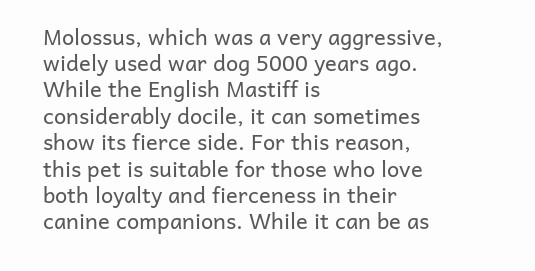Molossus, which was a very aggressive, widely used war dog 5000 years ago. While the English Mastiff is considerably docile, it can sometimes show its fierce side. For this reason, this pet is suitable for those who love both loyalty and fierceness in their canine companions. While it can be as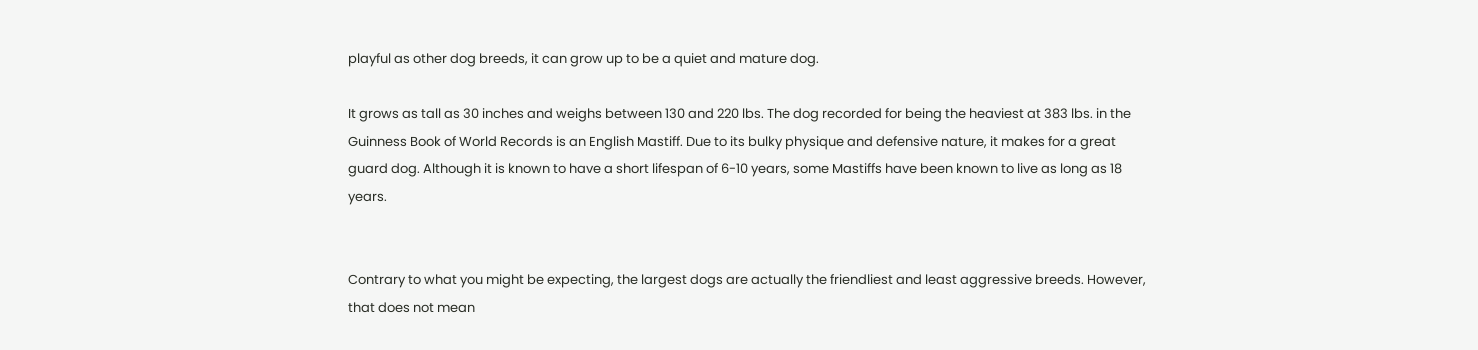playful as other dog breeds, it can grow up to be a quiet and mature dog.

It grows as tall as 30 inches and weighs between 130 and 220 lbs. The dog recorded for being the heaviest at 383 lbs. in the Guinness Book of World Records is an English Mastiff. Due to its bulky physique and defensive nature, it makes for a great guard dog. Although it is known to have a short lifespan of 6-10 years, some Mastiffs have been known to live as long as 18 years.


Contrary to what you might be expecting, the largest dogs are actually the friendliest and least aggressive breeds. However, that does not mean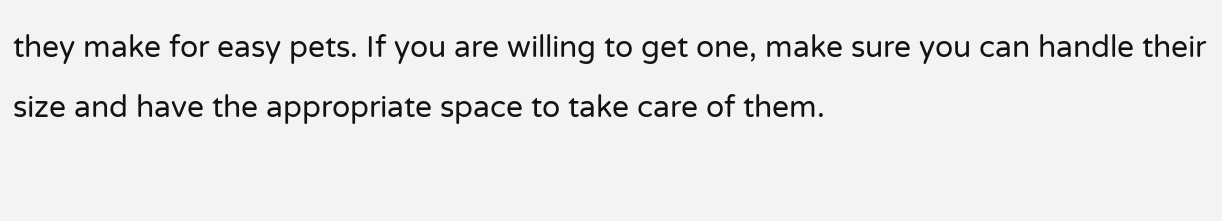they make for easy pets. If you are willing to get one, make sure you can handle their size and have the appropriate space to take care of them.